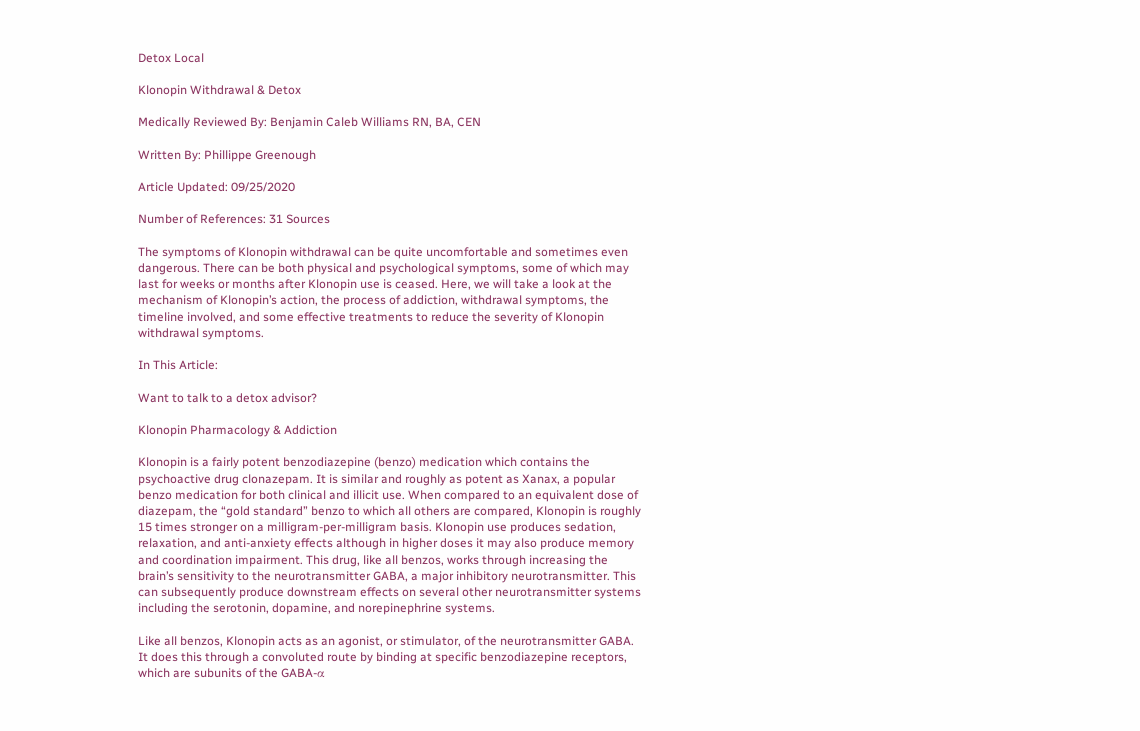Detox Local

Klonopin Withdrawal & Detox

Medically Reviewed By: Benjamin Caleb Williams RN, BA, CEN

Written By: Phillippe Greenough

Article Updated: 09/25/2020

Number of References: 31 Sources

The symptoms of Klonopin withdrawal can be quite uncomfortable and sometimes even dangerous. There can be both physical and psychological symptoms, some of which may last for weeks or months after Klonopin use is ceased. Here, we will take a look at the mechanism of Klonopin’s action, the process of addiction, withdrawal symptoms, the timeline involved, and some effective treatments to reduce the severity of Klonopin withdrawal symptoms.

In This Article:

Want to talk to a detox advisor?

Klonopin Pharmacology & Addiction

Klonopin is a fairly potent benzodiazepine (benzo) medication which contains the psychoactive drug clonazepam. It is similar and roughly as potent as Xanax, a popular benzo medication for both clinical and illicit use. When compared to an equivalent dose of diazepam, the “gold standard” benzo to which all others are compared, Klonopin is roughly 15 times stronger on a milligram-per-milligram basis. Klonopin use produces sedation, relaxation, and anti-anxiety effects although in higher doses it may also produce memory and coordination impairment. This drug, like all benzos, works through increasing the brain’s sensitivity to the neurotransmitter GABA, a major inhibitory neurotransmitter. This can subsequently produce downstream effects on several other neurotransmitter systems including the serotonin, dopamine, and norepinephrine systems.

Like all benzos, Klonopin acts as an agonist, or stimulator, of the neurotransmitter GABA. It does this through a convoluted route by binding at specific benzodiazepine receptors, which are subunits of the GABA-α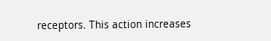receptors. This action increases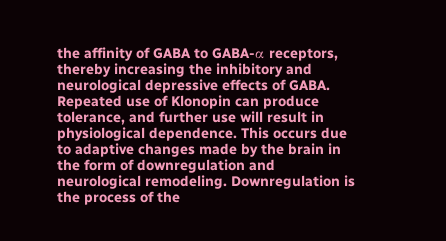the affinity of GABA to GABA-α receptors, thereby increasing the inhibitory and neurological depressive effects of GABA. Repeated use of Klonopin can produce tolerance, and further use will result in physiological dependence. This occurs due to adaptive changes made by the brain in the form of downregulation and neurological remodeling. Downregulation is the process of the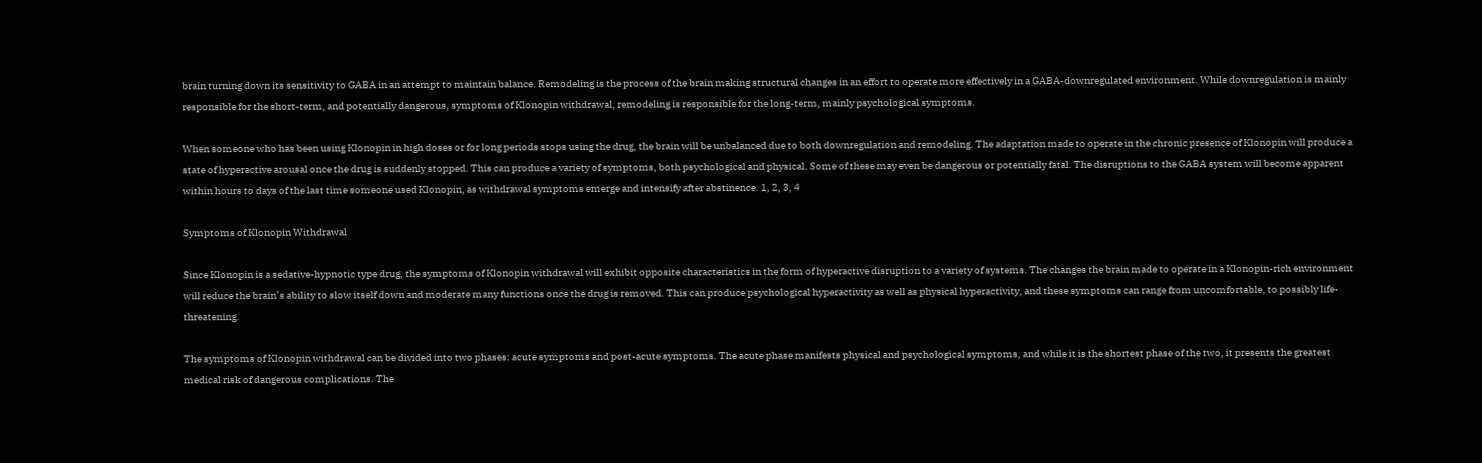brain turning down its sensitivity to GABA in an attempt to maintain balance. Remodeling is the process of the brain making structural changes in an effort to operate more effectively in a GABA-downregulated environment. While downregulation is mainly responsible for the short-term, and potentially dangerous, symptoms of Klonopin withdrawal, remodeling is responsible for the long-term, mainly psychological symptoms.

When someone who has been using Klonopin in high doses or for long periods stops using the drug, the brain will be unbalanced due to both downregulation and remodeling. The adaptation made to operate in the chronic presence of Klonopin will produce a state of hyperactive arousal once the drug is suddenly stopped. This can produce a variety of symptoms, both psychological and physical. Some of these may even be dangerous or potentially fatal. The disruptions to the GABA system will become apparent within hours to days of the last time someone used Klonopin, as withdrawal symptoms emerge and intensify after abstinence. 1, 2, 3, 4

Symptoms of Klonopin Withdrawal

Since Klonopin is a sedative-hypnotic type drug, the symptoms of Klonopin withdrawal will exhibit opposite characteristics in the form of hyperactive disruption to a variety of systems. The changes the brain made to operate in a Klonopin-rich environment will reduce the brain’s ability to slow itself down and moderate many functions once the drug is removed. This can produce psychological hyperactivity as well as physical hyperactivity, and these symptoms can range from uncomfortable, to possibly life-threatening.

The symptoms of Klonopin withdrawal can be divided into two phases: acute symptoms and post-acute symptoms. The acute phase manifests physical and psychological symptoms, and while it is the shortest phase of the two, it presents the greatest medical risk of dangerous complications. The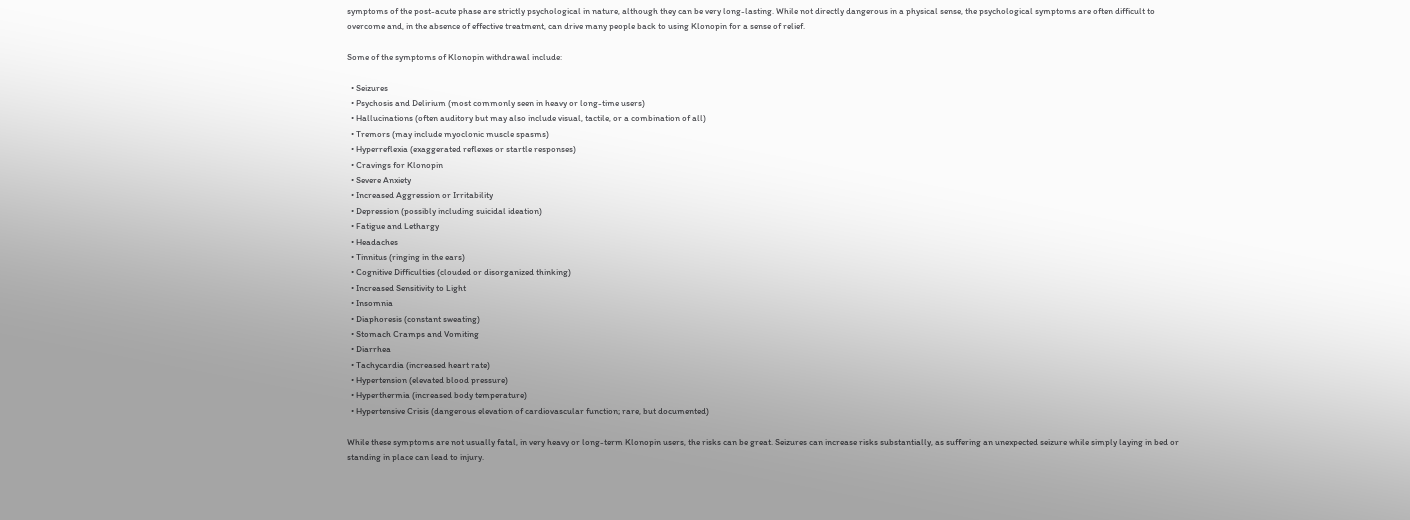symptoms of the post-acute phase are strictly psychological in nature, although they can be very long-lasting. While not directly dangerous in a physical sense, the psychological symptoms are often difficult to overcome and, in the absence of effective treatment, can drive many people back to using Klonopin for a sense of relief.

Some of the symptoms of Klonopin withdrawal include:

  • Seizures
  • Psychosis and Delirium (most commonly seen in heavy or long-time users)
  • Hallucinations (often auditory but may also include visual, tactile, or a combination of all)
  • Tremors (may include myoclonic muscle spasms)
  • Hyperreflexia (exaggerated reflexes or startle responses)
  • Cravings for Klonopin
  • Severe Anxiety
  • Increased Aggression or Irritability
  • Depression (possibly including suicidal ideation)
  • Fatigue and Lethargy
  • Headaches
  • Tinnitus (ringing in the ears)
  • Cognitive Difficulties (clouded or disorganized thinking)
  • Increased Sensitivity to Light
  • Insomnia
  • Diaphoresis (constant sweating)
  • Stomach Cramps and Vomiting
  • Diarrhea
  • Tachycardia (increased heart rate)
  • Hypertension (elevated blood pressure)
  • Hyperthermia (increased body temperature)
  • Hypertensive Crisis (dangerous elevation of cardiovascular function; rare, but documented)

While these symptoms are not usually fatal, in very heavy or long-term Klonopin users, the risks can be great. Seizures can increase risks substantially, as suffering an unexpected seizure while simply laying in bed or standing in place can lead to injury.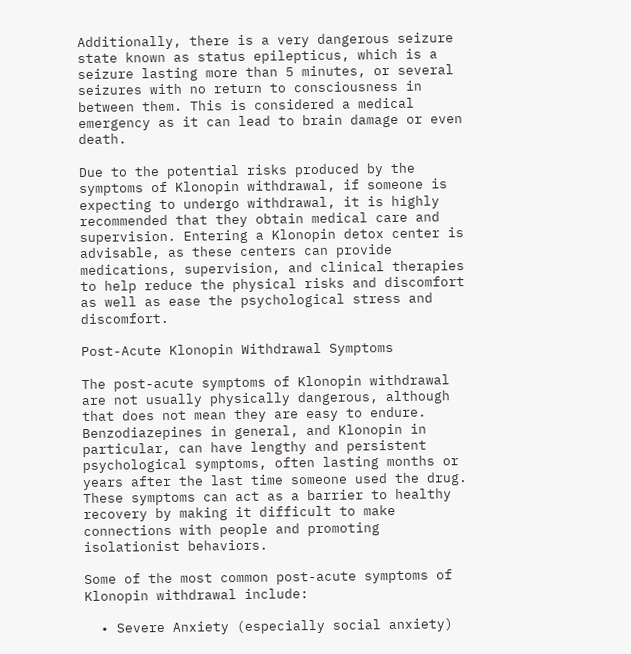Additionally, there is a very dangerous seizure state known as status epilepticus, which is a seizure lasting more than 5 minutes, or several seizures with no return to consciousness in between them. This is considered a medical emergency as it can lead to brain damage or even death.

Due to the potential risks produced by the symptoms of Klonopin withdrawal, if someone is expecting to undergo withdrawal, it is highly recommended that they obtain medical care and supervision. Entering a Klonopin detox center is advisable, as these centers can provide medications, supervision, and clinical therapies to help reduce the physical risks and discomfort as well as ease the psychological stress and discomfort.

Post-Acute Klonopin Withdrawal Symptoms

The post-acute symptoms of Klonopin withdrawal are not usually physically dangerous, although that does not mean they are easy to endure. Benzodiazepines in general, and Klonopin in particular, can have lengthy and persistent psychological symptoms, often lasting months or years after the last time someone used the drug. These symptoms can act as a barrier to healthy recovery by making it difficult to make connections with people and promoting isolationist behaviors.

Some of the most common post-acute symptoms of Klonopin withdrawal include:

  • Severe Anxiety (especially social anxiety)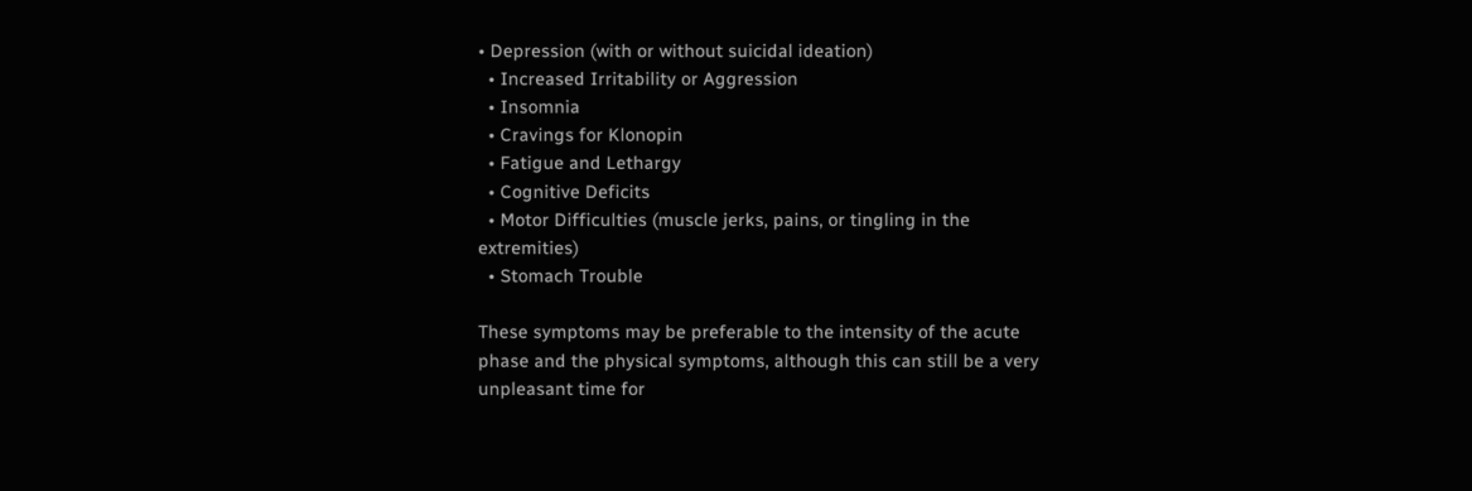• Depression (with or without suicidal ideation)
  • Increased Irritability or Aggression
  • Insomnia
  • Cravings for Klonopin
  • Fatigue and Lethargy
  • Cognitive Deficits
  • Motor Difficulties (muscle jerks, pains, or tingling in the extremities)
  • Stomach Trouble

These symptoms may be preferable to the intensity of the acute phase and the physical symptoms, although this can still be a very unpleasant time for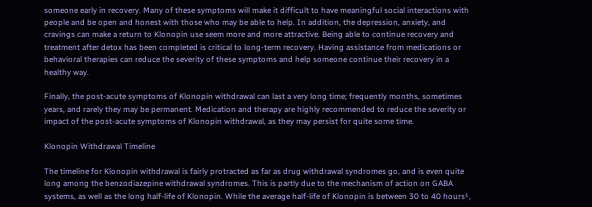someone early in recovery. Many of these symptoms will make it difficult to have meaningful social interactions with people and be open and honest with those who may be able to help. In addition, the depression, anxiety, and cravings can make a return to Klonopin use seem more and more attractive. Being able to continue recovery and treatment after detox has been completed is critical to long-term recovery. Having assistance from medications or behavioral therapies can reduce the severity of these symptoms and help someone continue their recovery in a healthy way.

Finally, the post-acute symptoms of Klonopin withdrawal can last a very long time; frequently months, sometimes years, and rarely they may be permanent. Medication and therapy are highly recommended to reduce the severity or impact of the post-acute symptoms of Klonopin withdrawal, as they may persist for quite some time.

Klonopin Withdrawal Timeline

The timeline for Klonopin withdrawal is fairly protracted as far as drug withdrawal syndromes go, and is even quite long among the benzodiazepine withdrawal syndromes. This is partly due to the mechanism of action on GABA systems, as well as the long half-life of Klonopin. While the average half-life of Klonopin is between 30 to 40 hours¹,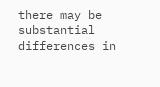there may be substantial differences in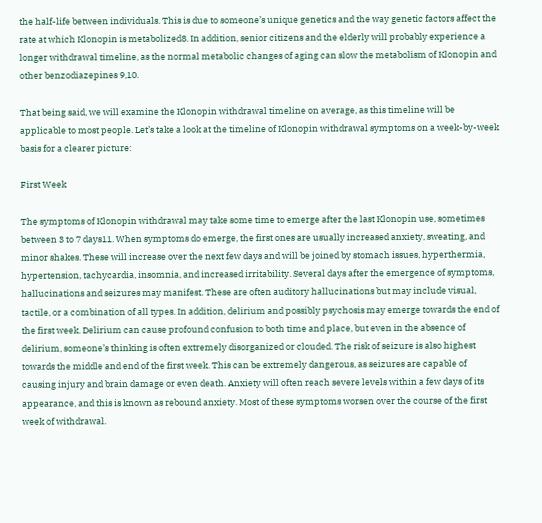the half-life between individuals. This is due to someone’s unique genetics and the way genetic factors affect the rate at which Klonopin is metabolized8. In addition, senior citizens and the elderly will probably experience a longer withdrawal timeline, as the normal metabolic changes of aging can slow the metabolism of Klonopin and other benzodiazepines 9,10.

That being said, we will examine the Klonopin withdrawal timeline on average, as this timeline will be applicable to most people. Let’s take a look at the timeline of Klonopin withdrawal symptoms on a week-by-week basis for a clearer picture:

First Week

The symptoms of Klonopin withdrawal may take some time to emerge after the last Klonopin use, sometimes between 3 to 7 days11. When symptoms do emerge, the first ones are usually increased anxiety, sweating, and minor shakes. These will increase over the next few days and will be joined by stomach issues, hyperthermia, hypertension, tachycardia, insomnia, and increased irritability. Several days after the emergence of symptoms, hallucinations and seizures may manifest. These are often auditory hallucinations but may include visual, tactile, or a combination of all types. In addition, delirium and possibly psychosis may emerge towards the end of the first week. Delirium can cause profound confusion to both time and place, but even in the absence of delirium, someone’s thinking is often extremely disorganized or clouded. The risk of seizure is also highest towards the middle and end of the first week. This can be extremely dangerous, as seizures are capable of causing injury and brain damage or even death. Anxiety will often reach severe levels within a few days of its appearance, and this is known as rebound anxiety. Most of these symptoms worsen over the course of the first week of withdrawal.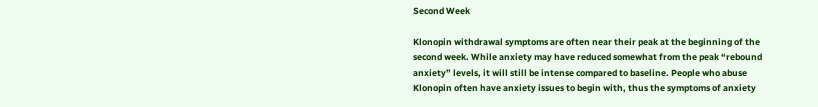Second Week

Klonopin withdrawal symptoms are often near their peak at the beginning of the second week. While anxiety may have reduced somewhat from the peak “rebound anxiety” levels, it will still be intense compared to baseline. People who abuse Klonopin often have anxiety issues to begin with, thus the symptoms of anxiety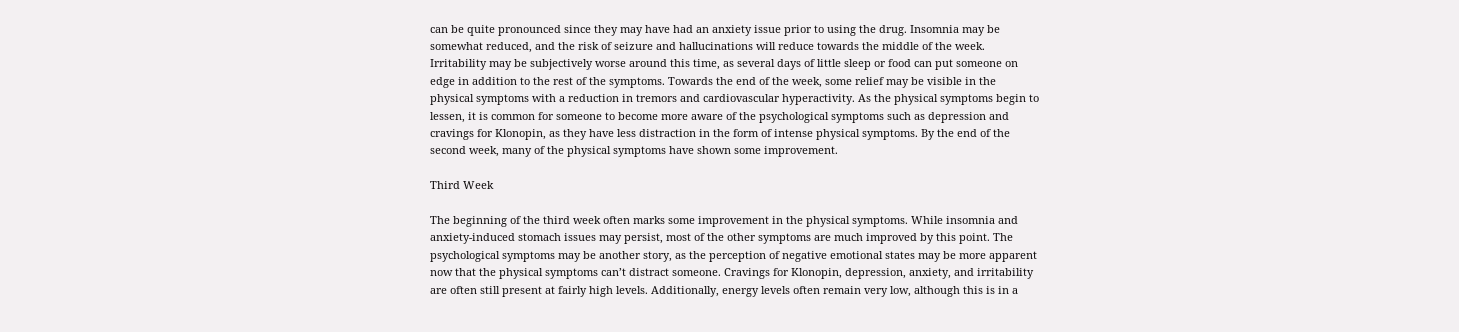can be quite pronounced since they may have had an anxiety issue prior to using the drug. Insomnia may be somewhat reduced, and the risk of seizure and hallucinations will reduce towards the middle of the week. Irritability may be subjectively worse around this time, as several days of little sleep or food can put someone on edge in addition to the rest of the symptoms. Towards the end of the week, some relief may be visible in the physical symptoms with a reduction in tremors and cardiovascular hyperactivity. As the physical symptoms begin to lessen, it is common for someone to become more aware of the psychological symptoms such as depression and cravings for Klonopin, as they have less distraction in the form of intense physical symptoms. By the end of the second week, many of the physical symptoms have shown some improvement.

Third Week

The beginning of the third week often marks some improvement in the physical symptoms. While insomnia and anxiety-induced stomach issues may persist, most of the other symptoms are much improved by this point. The psychological symptoms may be another story, as the perception of negative emotional states may be more apparent now that the physical symptoms can’t distract someone. Cravings for Klonopin, depression, anxiety, and irritability are often still present at fairly high levels. Additionally, energy levels often remain very low, although this is in a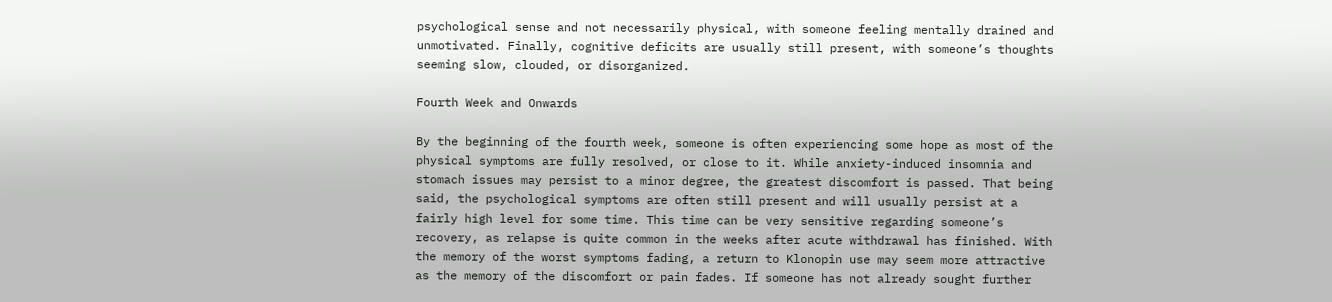psychological sense and not necessarily physical, with someone feeling mentally drained and unmotivated. Finally, cognitive deficits are usually still present, with someone’s thoughts seeming slow, clouded, or disorganized.

Fourth Week and Onwards

By the beginning of the fourth week, someone is often experiencing some hope as most of the physical symptoms are fully resolved, or close to it. While anxiety-induced insomnia and stomach issues may persist to a minor degree, the greatest discomfort is passed. That being said, the psychological symptoms are often still present and will usually persist at a fairly high level for some time. This time can be very sensitive regarding someone’s recovery, as relapse is quite common in the weeks after acute withdrawal has finished. With the memory of the worst symptoms fading, a return to Klonopin use may seem more attractive as the memory of the discomfort or pain fades. If someone has not already sought further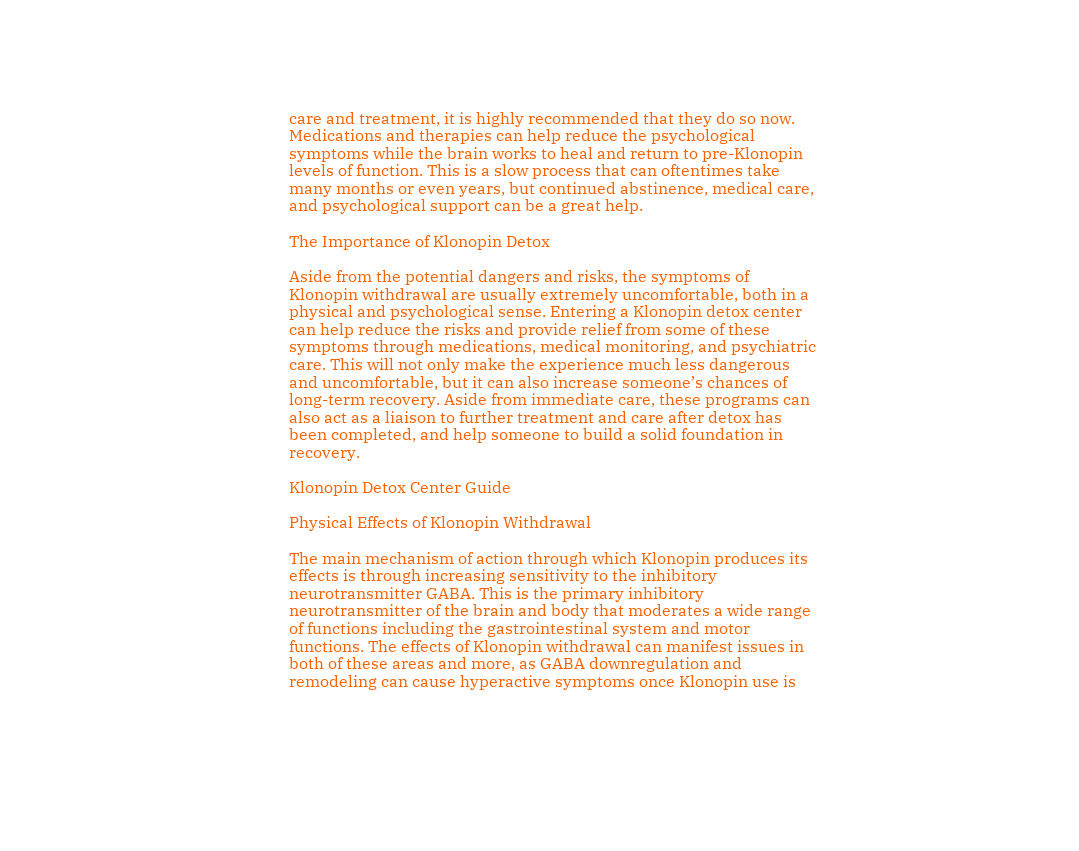care and treatment, it is highly recommended that they do so now. Medications and therapies can help reduce the psychological symptoms while the brain works to heal and return to pre-Klonopin levels of function. This is a slow process that can oftentimes take many months or even years, but continued abstinence, medical care, and psychological support can be a great help.

The Importance of Klonopin Detox

Aside from the potential dangers and risks, the symptoms of Klonopin withdrawal are usually extremely uncomfortable, both in a physical and psychological sense. Entering a Klonopin detox center can help reduce the risks and provide relief from some of these symptoms through medications, medical monitoring, and psychiatric care. This will not only make the experience much less dangerous and uncomfortable, but it can also increase someone’s chances of long-term recovery. Aside from immediate care, these programs can also act as a liaison to further treatment and care after detox has been completed, and help someone to build a solid foundation in recovery.

Klonopin Detox Center Guide

Physical Effects of Klonopin Withdrawal

The main mechanism of action through which Klonopin produces its effects is through increasing sensitivity to the inhibitory neurotransmitter GABA. This is the primary inhibitory neurotransmitter of the brain and body that moderates a wide range of functions including the gastrointestinal system and motor functions. The effects of Klonopin withdrawal can manifest issues in both of these areas and more, as GABA downregulation and remodeling can cause hyperactive symptoms once Klonopin use is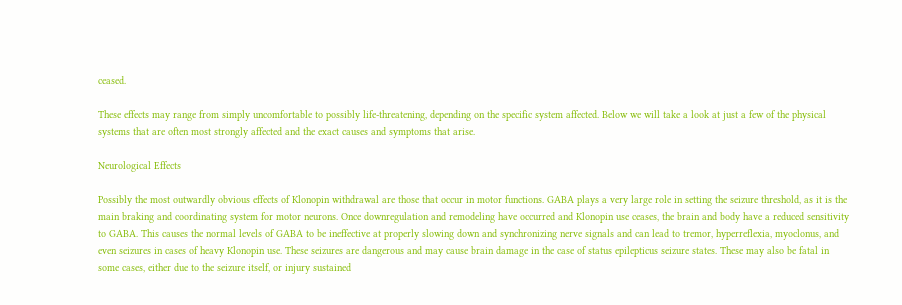ceased.

These effects may range from simply uncomfortable to possibly life-threatening, depending on the specific system affected. Below we will take a look at just a few of the physical systems that are often most strongly affected and the exact causes and symptoms that arise.

Neurological Effects

Possibly the most outwardly obvious effects of Klonopin withdrawal are those that occur in motor functions. GABA plays a very large role in setting the seizure threshold, as it is the main braking and coordinating system for motor neurons. Once downregulation and remodeling have occurred and Klonopin use ceases, the brain and body have a reduced sensitivity to GABA. This causes the normal levels of GABA to be ineffective at properly slowing down and synchronizing nerve signals and can lead to tremor, hyperreflexia, myoclonus, and even seizures in cases of heavy Klonopin use. These seizures are dangerous and may cause brain damage in the case of status epilepticus seizure states. These may also be fatal in some cases, either due to the seizure itself, or injury sustained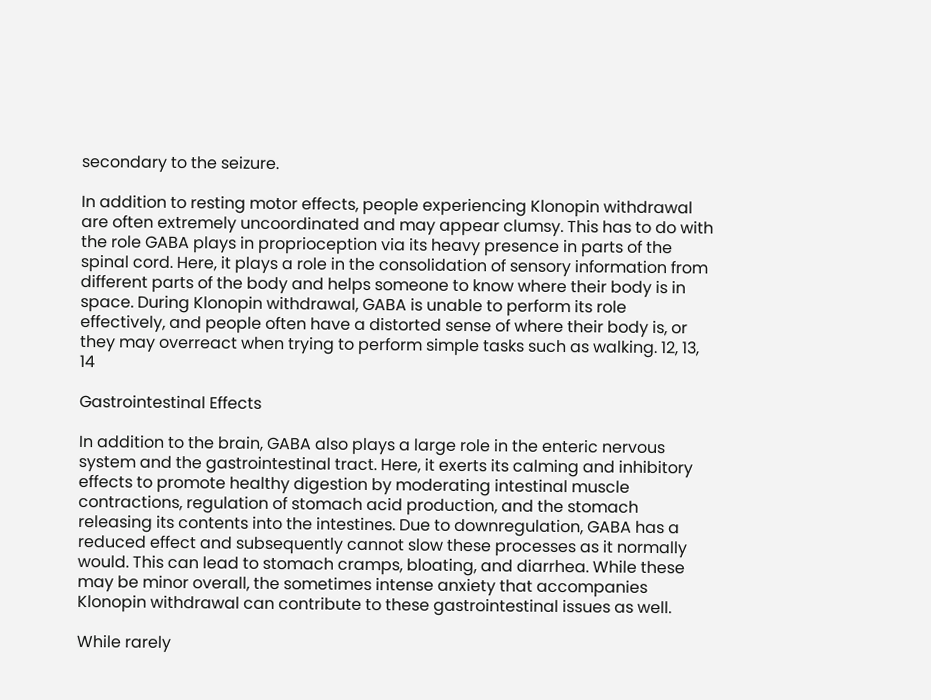secondary to the seizure.

In addition to resting motor effects, people experiencing Klonopin withdrawal are often extremely uncoordinated and may appear clumsy. This has to do with the role GABA plays in proprioception via its heavy presence in parts of the spinal cord. Here, it plays a role in the consolidation of sensory information from different parts of the body and helps someone to know where their body is in space. During Klonopin withdrawal, GABA is unable to perform its role effectively, and people often have a distorted sense of where their body is, or they may overreact when trying to perform simple tasks such as walking. 12, 13, 14

Gastrointestinal Effects

In addition to the brain, GABA also plays a large role in the enteric nervous system and the gastrointestinal tract. Here, it exerts its calming and inhibitory effects to promote healthy digestion by moderating intestinal muscle contractions, regulation of stomach acid production, and the stomach releasing its contents into the intestines. Due to downregulation, GABA has a reduced effect and subsequently cannot slow these processes as it normally would. This can lead to stomach cramps, bloating, and diarrhea. While these may be minor overall, the sometimes intense anxiety that accompanies Klonopin withdrawal can contribute to these gastrointestinal issues as well.

While rarely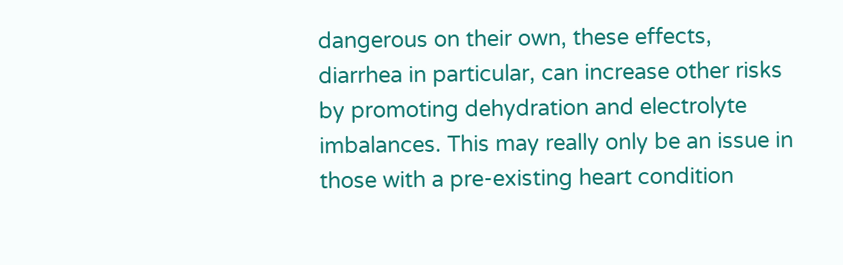dangerous on their own, these effects, diarrhea in particular, can increase other risks by promoting dehydration and electrolyte imbalances. This may really only be an issue in those with a pre-existing heart condition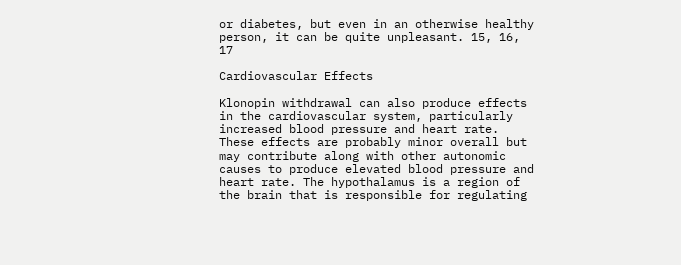or diabetes, but even in an otherwise healthy person, it can be quite unpleasant. 15, 16, 17

Cardiovascular Effects

Klonopin withdrawal can also produce effects in the cardiovascular system, particularly increased blood pressure and heart rate. These effects are probably minor overall but may contribute along with other autonomic causes to produce elevated blood pressure and heart rate. The hypothalamus is a region of the brain that is responsible for regulating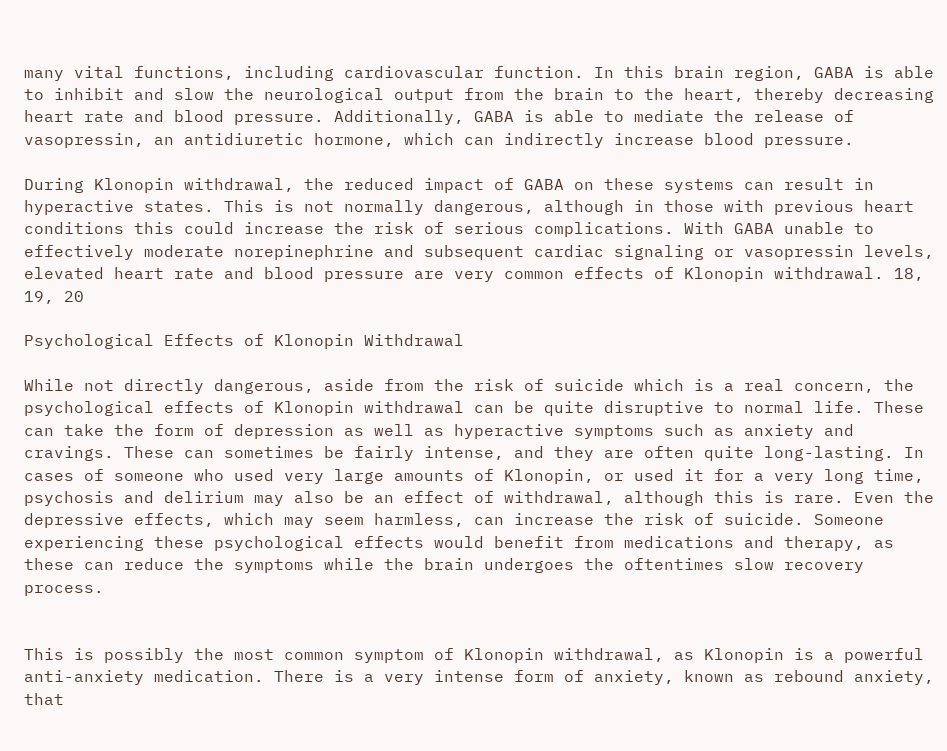many vital functions, including cardiovascular function. In this brain region, GABA is able to inhibit and slow the neurological output from the brain to the heart, thereby decreasing heart rate and blood pressure. Additionally, GABA is able to mediate the release of vasopressin, an antidiuretic hormone, which can indirectly increase blood pressure.

During Klonopin withdrawal, the reduced impact of GABA on these systems can result in hyperactive states. This is not normally dangerous, although in those with previous heart conditions this could increase the risk of serious complications. With GABA unable to effectively moderate norepinephrine and subsequent cardiac signaling or vasopressin levels, elevated heart rate and blood pressure are very common effects of Klonopin withdrawal. 18, 19, 20

Psychological Effects of Klonopin Withdrawal

While not directly dangerous, aside from the risk of suicide which is a real concern, the psychological effects of Klonopin withdrawal can be quite disruptive to normal life. These can take the form of depression as well as hyperactive symptoms such as anxiety and cravings. These can sometimes be fairly intense, and they are often quite long-lasting. In cases of someone who used very large amounts of Klonopin, or used it for a very long time, psychosis and delirium may also be an effect of withdrawal, although this is rare. Even the depressive effects, which may seem harmless, can increase the risk of suicide. Someone experiencing these psychological effects would benefit from medications and therapy, as these can reduce the symptoms while the brain undergoes the oftentimes slow recovery process.


This is possibly the most common symptom of Klonopin withdrawal, as Klonopin is a powerful anti-anxiety medication. There is a very intense form of anxiety, known as rebound anxiety, that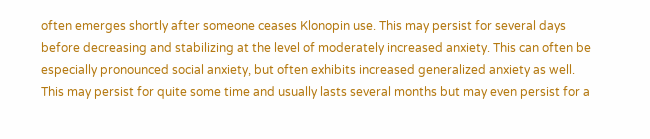often emerges shortly after someone ceases Klonopin use. This may persist for several days before decreasing and stabilizing at the level of moderately increased anxiety. This can often be especially pronounced social anxiety, but often exhibits increased generalized anxiety as well. This may persist for quite some time and usually lasts several months but may even persist for a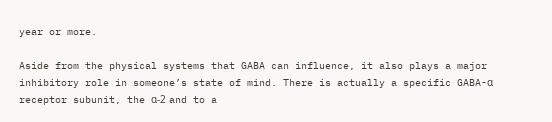year or more.

Aside from the physical systems that GABA can influence, it also plays a major inhibitory role in someone’s state of mind. There is actually a specific GABA-α receptor subunit, the α-2 and to a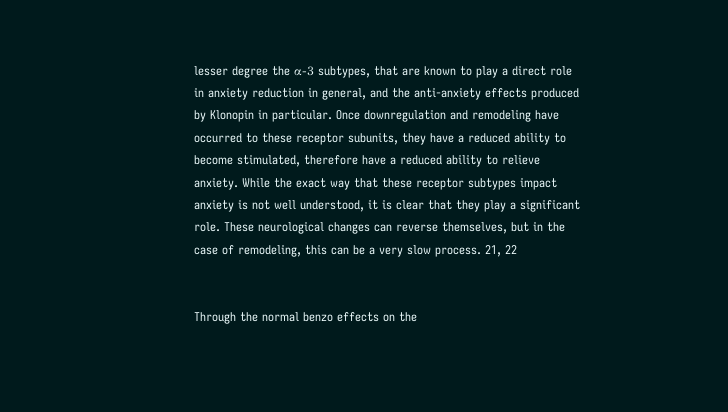lesser degree the α-3 subtypes, that are known to play a direct role in anxiety reduction in general, and the anti-anxiety effects produced by Klonopin in particular. Once downregulation and remodeling have occurred to these receptor subunits, they have a reduced ability to become stimulated, therefore have a reduced ability to relieve anxiety. While the exact way that these receptor subtypes impact anxiety is not well understood, it is clear that they play a significant role. These neurological changes can reverse themselves, but in the case of remodeling, this can be a very slow process. 21, 22


Through the normal benzo effects on the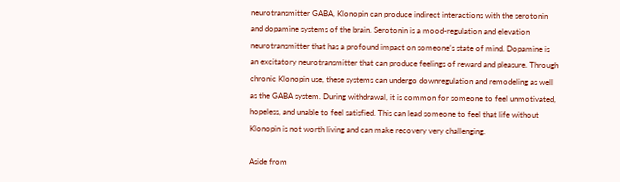neurotransmitter GABA, Klonopin can produce indirect interactions with the serotonin and dopamine systems of the brain. Serotonin is a mood-regulation and elevation neurotransmitter that has a profound impact on someone’s state of mind. Dopamine is an excitatory neurotransmitter that can produce feelings of reward and pleasure. Through chronic Klonopin use, these systems can undergo downregulation and remodeling as well as the GABA system. During withdrawal, it is common for someone to feel unmotivated, hopeless, and unable to feel satisfied. This can lead someone to feel that life without Klonopin is not worth living and can make recovery very challenging.

Aside from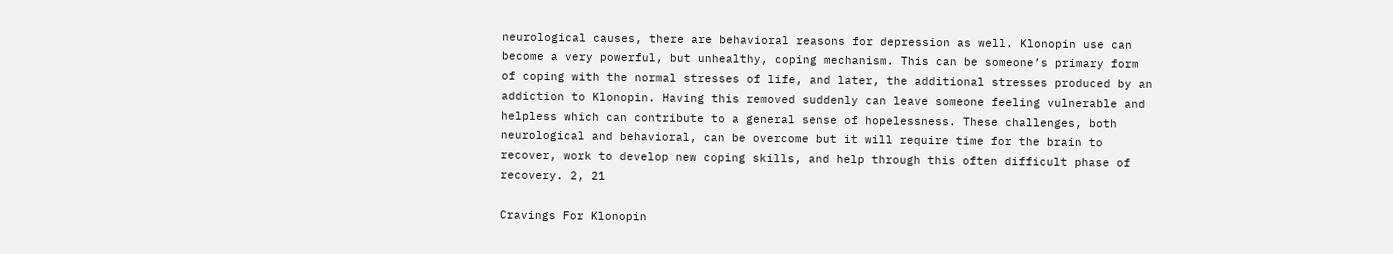neurological causes, there are behavioral reasons for depression as well. Klonopin use can become a very powerful, but unhealthy, coping mechanism. This can be someone’s primary form of coping with the normal stresses of life, and later, the additional stresses produced by an addiction to Klonopin. Having this removed suddenly can leave someone feeling vulnerable and helpless which can contribute to a general sense of hopelessness. These challenges, both neurological and behavioral, can be overcome but it will require time for the brain to recover, work to develop new coping skills, and help through this often difficult phase of recovery. 2, 21

Cravings For Klonopin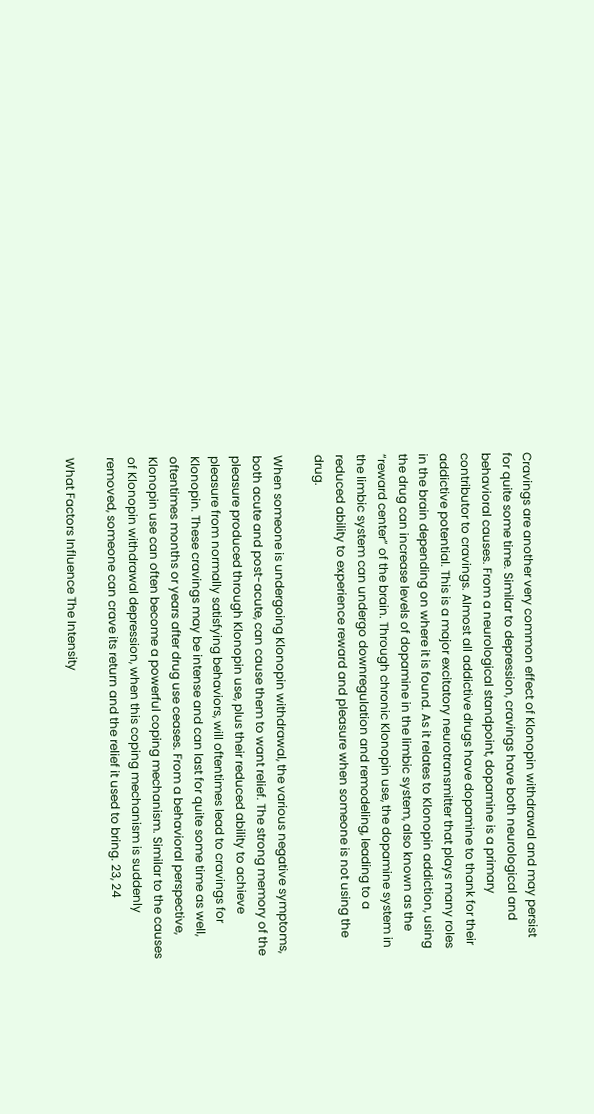Cravings are another very common effect of Klonopin withdrawal and may persist for quite some time. Similar to depression, cravings have both neurological and behavioral causes. From a neurological standpoint, dopamine is a primary contributor to cravings. Almost all addictive drugs have dopamine to thank for their addictive potential. This is a major excitatory neurotransmitter that plays many roles in the brain depending on where it is found. As it relates to Klonopin addiction, using the drug can increase levels of dopamine in the limbic system, also known as the “reward center” of the brain. Through chronic Klonopin use, the dopamine system in the limbic system can undergo downregulation and remodeling, leading to a reduced ability to experience reward and pleasure when someone is not using the drug.

When someone is undergoing Klonopin withdrawal, the various negative symptoms, both acute and post-acute, can cause them to want relief. The strong memory of the pleasure produced through Klonopin use, plus their reduced ability to achieve pleasure from normally satisfying behaviors, will oftentimes lead to cravings for Klonopin. These cravings may be intense and can last for quite some time as well, oftentimes months or years after drug use ceases. From a behavioral perspective, Klonopin use can often become a powerful coping mechanism. Similar to the causes of Klonopin withdrawal depression, when this coping mechanism is suddenly removed, someone can crave its return and the relief it used to bring. 23, 24

What Factors Influence The Intensity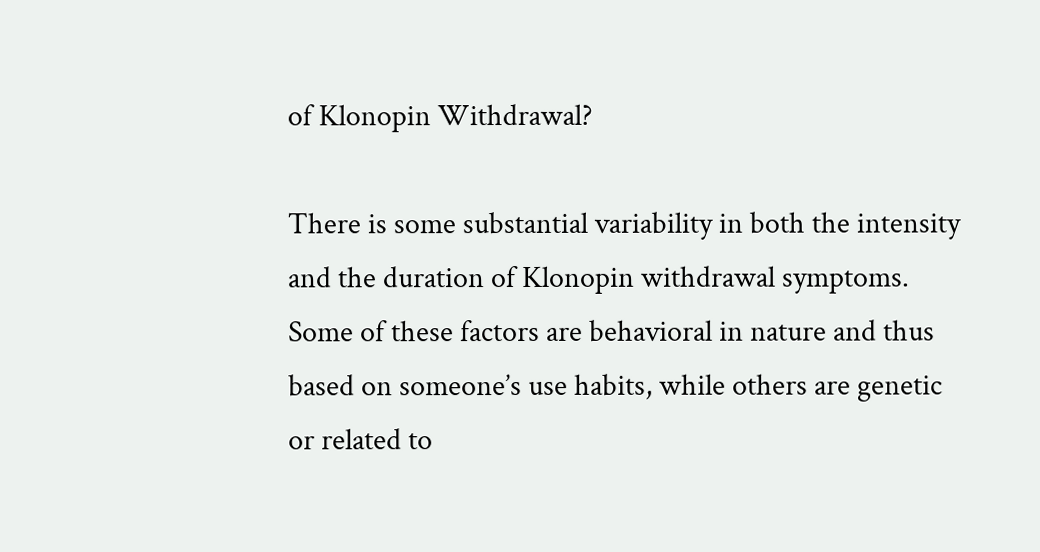of Klonopin Withdrawal?

There is some substantial variability in both the intensity and the duration of Klonopin withdrawal symptoms. Some of these factors are behavioral in nature and thus based on someone’s use habits, while others are genetic or related to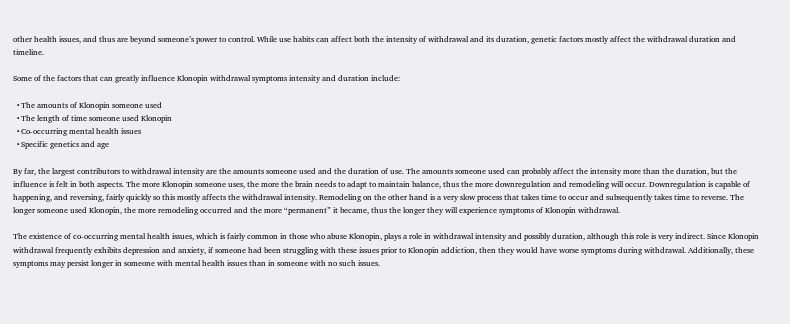other health issues, and thus are beyond someone’s power to control. While use habits can affect both the intensity of withdrawal and its duration, genetic factors mostly affect the withdrawal duration and timeline.

Some of the factors that can greatly influence Klonopin withdrawal symptoms intensity and duration include:

  • The amounts of Klonopin someone used
  • The length of time someone used Klonopin
  • Co-occurring mental health issues
  • Specific genetics and age

By far, the largest contributors to withdrawal intensity are the amounts someone used and the duration of use. The amounts someone used can probably affect the intensity more than the duration, but the influence is felt in both aspects. The more Klonopin someone uses, the more the brain needs to adapt to maintain balance, thus the more downregulation and remodeling will occur. Downregulation is capable of happening, and reversing, fairly quickly so this mostly affects the withdrawal intensity. Remodeling on the other hand is a very slow process that takes time to occur and subsequently takes time to reverse. The longer someone used Klonopin, the more remodeling occurred and the more “permanent” it became, thus the longer they will experience symptoms of Klonopin withdrawal.

The existence of co-occurring mental health issues, which is fairly common in those who abuse Klonopin, plays a role in withdrawal intensity and possibly duration, although this role is very indirect. Since Klonopin withdrawal frequently exhibits depression and anxiety, if someone had been struggling with these issues prior to Klonopin addiction, then they would have worse symptoms during withdrawal. Additionally, these symptoms may persist longer in someone with mental health issues than in someone with no such issues.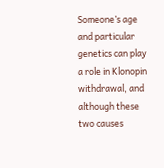Someone’s age and particular genetics can play a role in Klonopin withdrawal, and although these two causes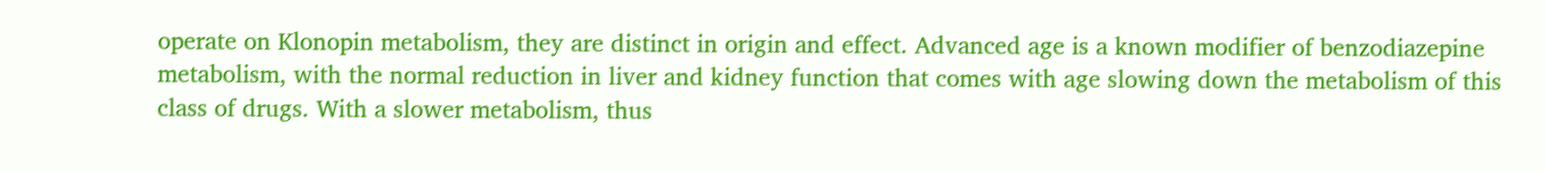operate on Klonopin metabolism, they are distinct in origin and effect. Advanced age is a known modifier of benzodiazepine metabolism, with the normal reduction in liver and kidney function that comes with age slowing down the metabolism of this class of drugs. With a slower metabolism, thus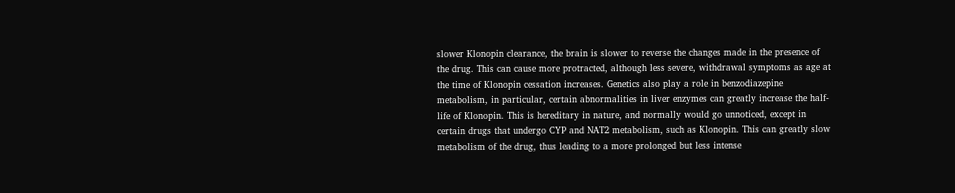slower Klonopin clearance, the brain is slower to reverse the changes made in the presence of the drug. This can cause more protracted, although less severe, withdrawal symptoms as age at the time of Klonopin cessation increases. Genetics also play a role in benzodiazepine metabolism, in particular, certain abnormalities in liver enzymes can greatly increase the half-life of Klonopin. This is hereditary in nature, and normally would go unnoticed, except in certain drugs that undergo CYP and NAT2 metabolism, such as Klonopin. This can greatly slow metabolism of the drug, thus leading to a more prolonged but less intense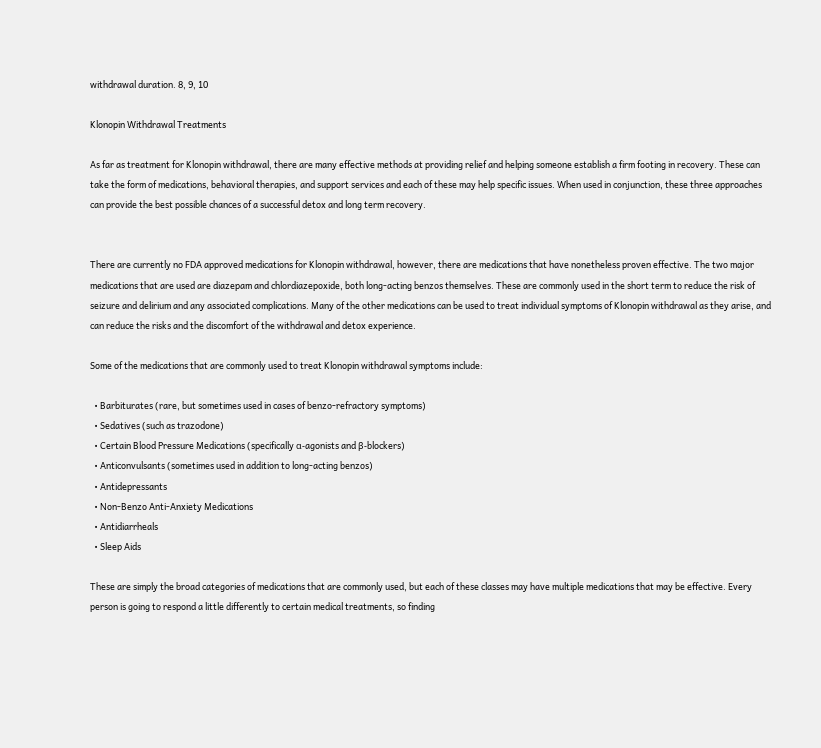withdrawal duration. 8, 9, 10

Klonopin Withdrawal Treatments

As far as treatment for Klonopin withdrawal, there are many effective methods at providing relief and helping someone establish a firm footing in recovery. These can take the form of medications, behavioral therapies, and support services and each of these may help specific issues. When used in conjunction, these three approaches can provide the best possible chances of a successful detox and long term recovery.


There are currently no FDA approved medications for Klonopin withdrawal, however, there are medications that have nonetheless proven effective. The two major medications that are used are diazepam and chlordiazepoxide, both long-acting benzos themselves. These are commonly used in the short term to reduce the risk of seizure and delirium and any associated complications. Many of the other medications can be used to treat individual symptoms of Klonopin withdrawal as they arise, and can reduce the risks and the discomfort of the withdrawal and detox experience.

Some of the medications that are commonly used to treat Klonopin withdrawal symptoms include:

  • Barbiturates (rare, but sometimes used in cases of benzo-refractory symptoms)
  • Sedatives (such as trazodone)
  • Certain Blood Pressure Medications (specifically α-agonists and β-blockers)
  • Anticonvulsants (sometimes used in addition to long-acting benzos)
  • Antidepressants
  • Non-Benzo Anti-Anxiety Medications
  • Antidiarrheals
  • Sleep Aids

These are simply the broad categories of medications that are commonly used, but each of these classes may have multiple medications that may be effective. Every person is going to respond a little differently to certain medical treatments, so finding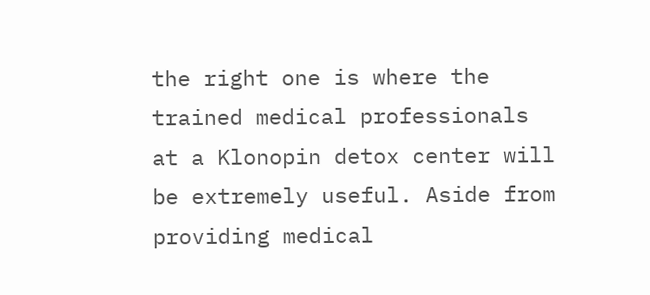the right one is where the trained medical professionals at a Klonopin detox center will be extremely useful. Aside from providing medical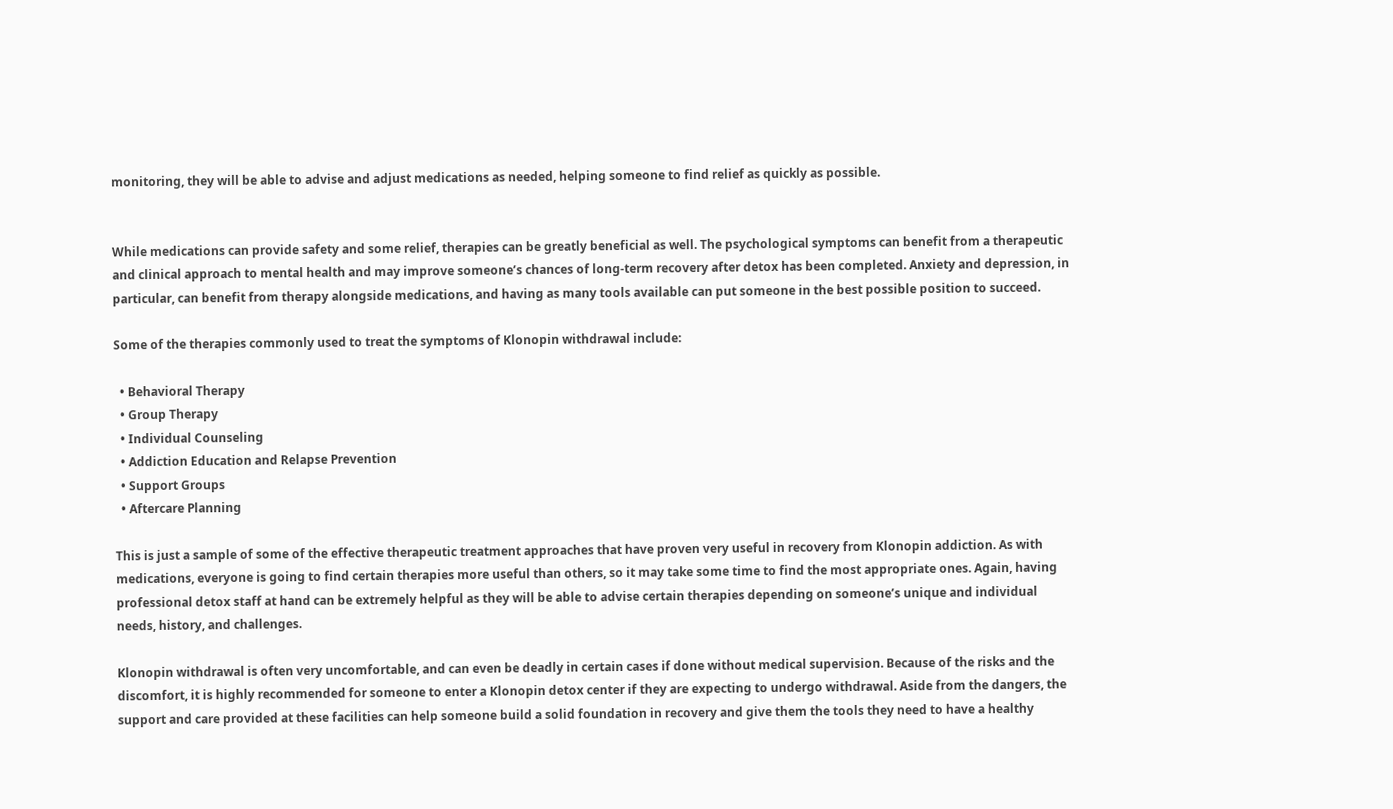monitoring, they will be able to advise and adjust medications as needed, helping someone to find relief as quickly as possible.


While medications can provide safety and some relief, therapies can be greatly beneficial as well. The psychological symptoms can benefit from a therapeutic and clinical approach to mental health and may improve someone’s chances of long-term recovery after detox has been completed. Anxiety and depression, in particular, can benefit from therapy alongside medications, and having as many tools available can put someone in the best possible position to succeed.

Some of the therapies commonly used to treat the symptoms of Klonopin withdrawal include:

  • Behavioral Therapy
  • Group Therapy
  • Individual Counseling
  • Addiction Education and Relapse Prevention
  • Support Groups
  • Aftercare Planning

This is just a sample of some of the effective therapeutic treatment approaches that have proven very useful in recovery from Klonopin addiction. As with medications, everyone is going to find certain therapies more useful than others, so it may take some time to find the most appropriate ones. Again, having professional detox staff at hand can be extremely helpful as they will be able to advise certain therapies depending on someone’s unique and individual needs, history, and challenges.

Klonopin withdrawal is often very uncomfortable, and can even be deadly in certain cases if done without medical supervision. Because of the risks and the discomfort, it is highly recommended for someone to enter a Klonopin detox center if they are expecting to undergo withdrawal. Aside from the dangers, the support and care provided at these facilities can help someone build a solid foundation in recovery and give them the tools they need to have a healthy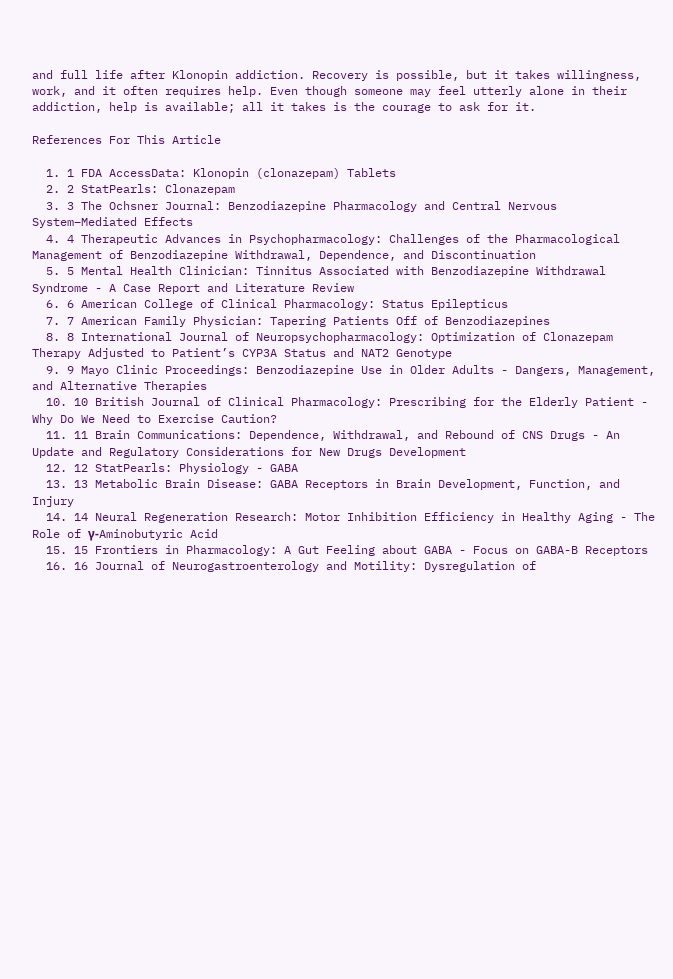and full life after Klonopin addiction. Recovery is possible, but it takes willingness, work, and it often requires help. Even though someone may feel utterly alone in their addiction, help is available; all it takes is the courage to ask for it.

References For This Article

  1. 1 FDA AccessData: Klonopin (clonazepam) Tablets
  2. 2 StatPearls: Clonazepam
  3. 3 The Ochsner Journal: Benzodiazepine Pharmacology and Central Nervous System–Mediated Effects
  4. 4 Therapeutic Advances in Psychopharmacology: Challenges of the Pharmacological Management of Benzodiazepine Withdrawal, Dependence, and Discontinuation
  5. 5 Mental Health Clinician: Tinnitus Associated with Benzodiazepine Withdrawal Syndrome - A Case Report and Literature Review
  6. 6 American College of Clinical Pharmacology: Status Epilepticus
  7. 7 American Family Physician: Tapering Patients Off of Benzodiazepines
  8. 8 International Journal of Neuropsychopharmacology: Optimization of Clonazepam Therapy Adjusted to Patient’s CYP3A Status and NAT2 Genotype
  9. 9 Mayo Clinic Proceedings: Benzodiazepine Use in Older Adults - Dangers, Management, and Alternative Therapies
  10. 10 British Journal of Clinical Pharmacology: Prescribing for the Elderly Patient - Why Do We Need to Exercise Caution?
  11. 11 Brain Communications: Dependence, Withdrawal, and Rebound of CNS Drugs - An Update and Regulatory Considerations for New Drugs Development
  12. 12 StatPearls: Physiology - GABA
  13. 13 Metabolic Brain Disease: GABA Receptors in Brain Development, Function, and Injury
  14. 14 Neural Regeneration Research: Motor Inhibition Efficiency in Healthy Aging - The Role of γ-Aminobutyric Acid
  15. 15 Frontiers in Pharmacology: A Gut Feeling about GABA - Focus on GABA-B Receptors
  16. 16 Journal of Neurogastroenterology and Motility: Dysregulation of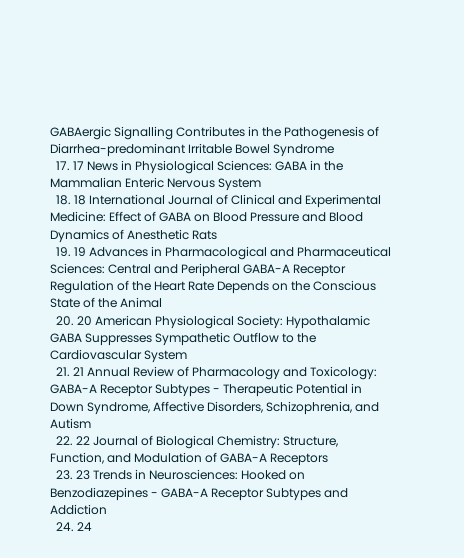GABAergic Signalling Contributes in the Pathogenesis of Diarrhea-predominant Irritable Bowel Syndrome
  17. 17 News in Physiological Sciences: GABA in the Mammalian Enteric Nervous System
  18. 18 International Journal of Clinical and Experimental Medicine: Effect of GABA on Blood Pressure and Blood Dynamics of Anesthetic Rats
  19. 19 Advances in Pharmacological and Pharmaceutical Sciences: Central and Peripheral GABA-A Receptor Regulation of the Heart Rate Depends on the Conscious State of the Animal
  20. 20 American Physiological Society: Hypothalamic GABA Suppresses Sympathetic Outflow to the Cardiovascular System
  21. 21 Annual Review of Pharmacology and Toxicology: GABA-A Receptor Subtypes - Therapeutic Potential in Down Syndrome, Affective Disorders, Schizophrenia, and Autism
  22. 22 Journal of Biological Chemistry: Structure, Function, and Modulation of GABA-A Receptors
  23. 23 Trends in Neurosciences: Hooked on Benzodiazepines - GABA-A Receptor Subtypes and Addiction
  24. 24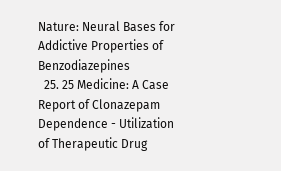Nature: Neural Bases for Addictive Properties of Benzodiazepines
  25. 25 Medicine: A Case Report of Clonazepam Dependence - Utilization of Therapeutic Drug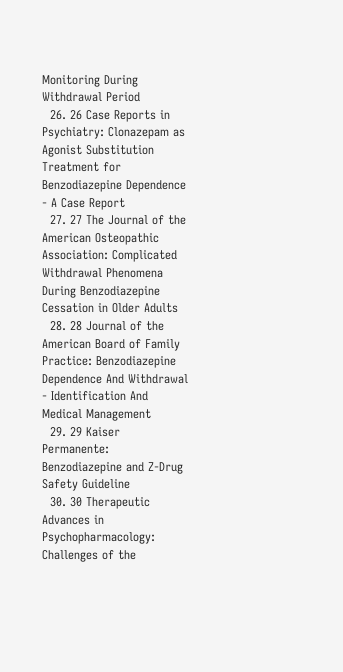Monitoring During Withdrawal Period
  26. 26 Case Reports in Psychiatry: Clonazepam as Agonist Substitution Treatment for Benzodiazepine Dependence - A Case Report
  27. 27 The Journal of the American Osteopathic Association: Complicated Withdrawal Phenomena During Benzodiazepine Cessation in Older Adults
  28. 28 Journal of the American Board of Family Practice: Benzodiazepine Dependence And Withdrawal - Identification And Medical Management
  29. 29 Kaiser Permanente: Benzodiazepine and Z-Drug Safety Guideline
  30. 30 Therapeutic Advances in Psychopharmacology: Challenges of the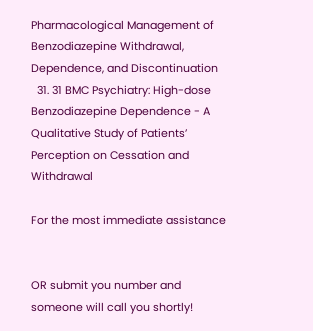Pharmacological Management of Benzodiazepine Withdrawal, Dependence, and Discontinuation
  31. 31 BMC Psychiatry: High-dose Benzodiazepine Dependence - A Qualitative Study of Patients’ Perception on Cessation and Withdrawal

For the most immediate assistance


OR submit you number and someone will call you shortly!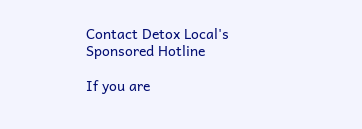Contact Detox Local's Sponsored Hotline

If you are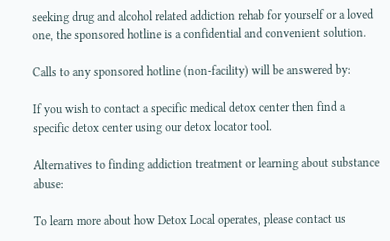seeking drug and alcohol related addiction rehab for yourself or a loved one, the sponsored hotline is a confidential and convenient solution.

Calls to any sponsored hotline (non-facility) will be answered by:

If you wish to contact a specific medical detox center then find a specific detox center using our detox locator tool.

Alternatives to finding addiction treatment or learning about substance abuse:

To learn more about how Detox Local operates, please contact us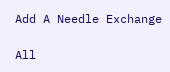Add A Needle Exchange

All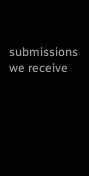submissions we receive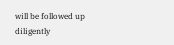will be followed up diligently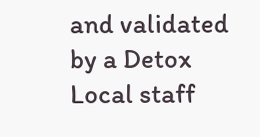and validated by a Detox Local staff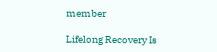member

Lifelong Recovery Is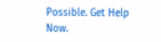Possible. Get Help Now.